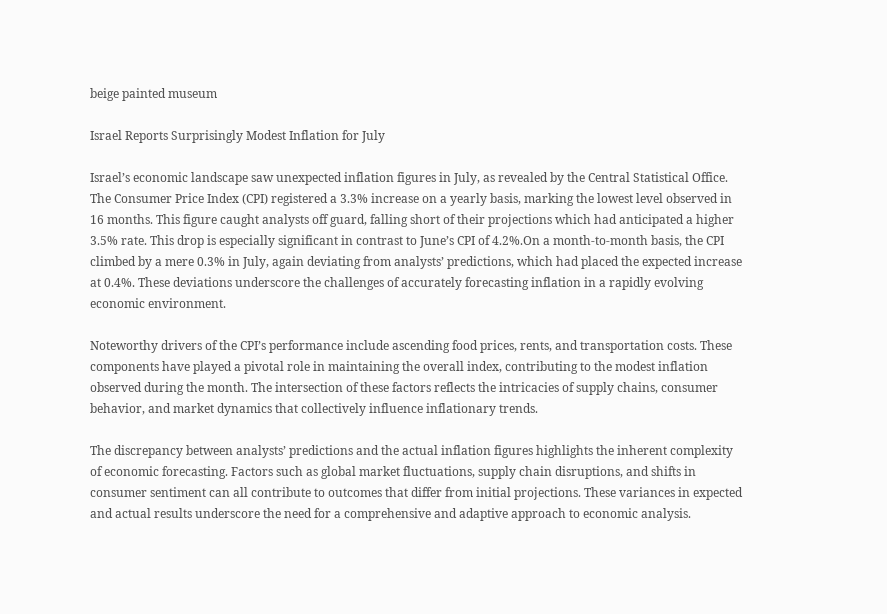beige painted museum

Israel Reports Surprisingly Modest Inflation for July

Israel’s economic landscape saw unexpected inflation figures in July, as revealed by the Central Statistical Office. The Consumer Price Index (CPI) registered a 3.3% increase on a yearly basis, marking the lowest level observed in 16 months. This figure caught analysts off guard, falling short of their projections which had anticipated a higher 3.5% rate. This drop is especially significant in contrast to June’s CPI of 4.2%.On a month-to-month basis, the CPI climbed by a mere 0.3% in July, again deviating from analysts’ predictions, which had placed the expected increase at 0.4%. These deviations underscore the challenges of accurately forecasting inflation in a rapidly evolving economic environment.

Noteworthy drivers of the CPI’s performance include ascending food prices, rents, and transportation costs. These components have played a pivotal role in maintaining the overall index, contributing to the modest inflation observed during the month. The intersection of these factors reflects the intricacies of supply chains, consumer behavior, and market dynamics that collectively influence inflationary trends.

The discrepancy between analysts’ predictions and the actual inflation figures highlights the inherent complexity of economic forecasting. Factors such as global market fluctuations, supply chain disruptions, and shifts in consumer sentiment can all contribute to outcomes that differ from initial projections. These variances in expected and actual results underscore the need for a comprehensive and adaptive approach to economic analysis.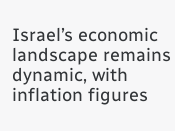Israel’s economic landscape remains dynamic, with inflation figures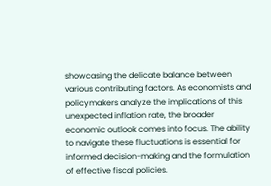showcasing the delicate balance between various contributing factors. As economists and policymakers analyze the implications of this unexpected inflation rate, the broader economic outlook comes into focus. The ability to navigate these fluctuations is essential for informed decision-making and the formulation of effective fiscal policies.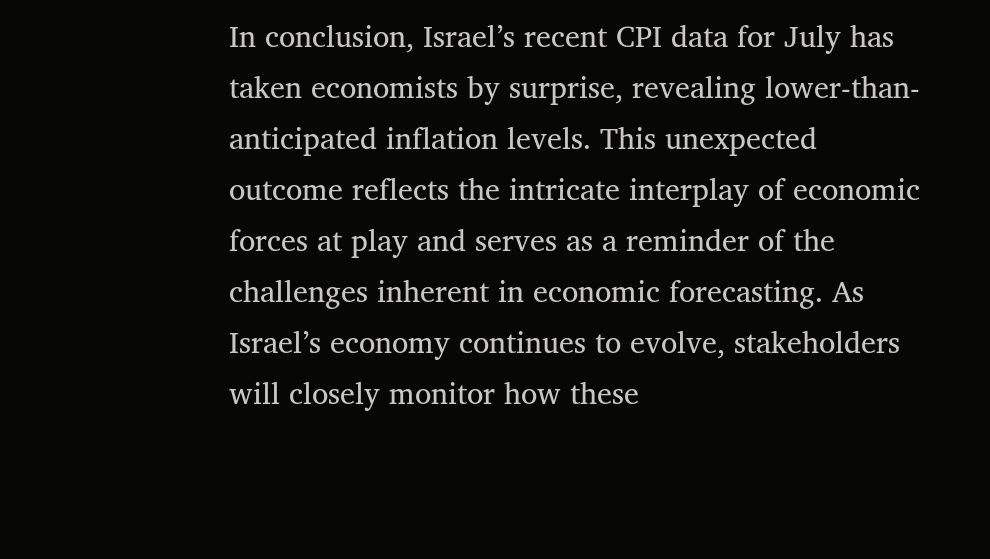In conclusion, Israel’s recent CPI data for July has taken economists by surprise, revealing lower-than-anticipated inflation levels. This unexpected outcome reflects the intricate interplay of economic forces at play and serves as a reminder of the challenges inherent in economic forecasting. As Israel’s economy continues to evolve, stakeholders will closely monitor how these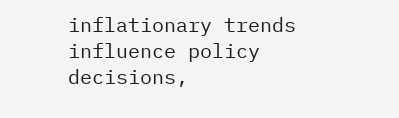inflationary trends influence policy decisions,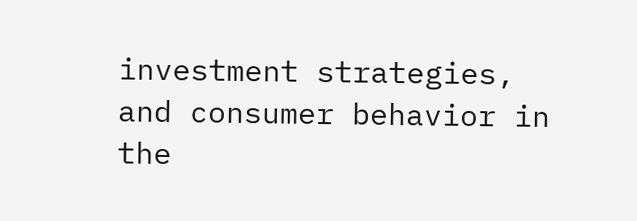investment strategies, and consumer behavior in the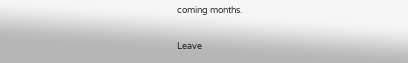coming months.

Leave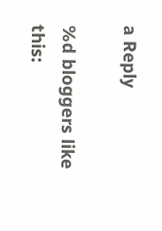a Reply

%d bloggers like this: